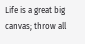Life is a great big canvas; throw all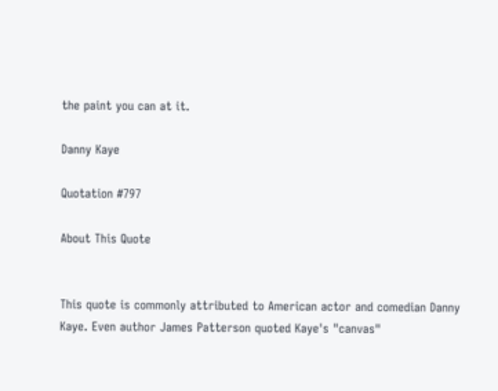the paint you can at it.

Danny Kaye

Quotation #797

About This Quote


This quote is commonly attributed to American actor and comedian Danny Kaye. Even author James Patterson quoted Kaye's "canvas"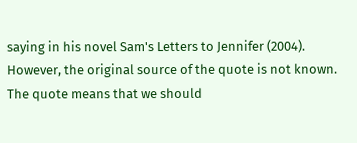saying in his novel Sam's Letters to Jennifer (2004). However, the original source of the quote is not known. The quote means that we should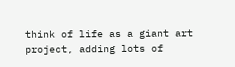think of life as a giant art project, adding lots of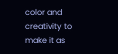color and creativity to make it as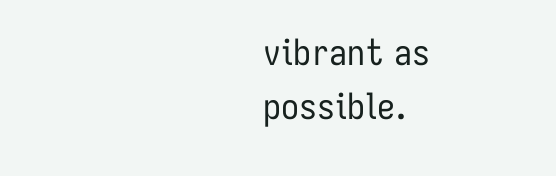vibrant as possible.